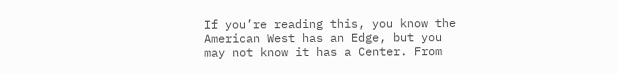If you’re reading this, you know the American West has an Edge, but you may not know it has a Center. From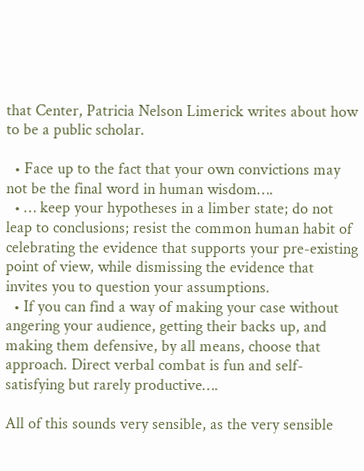that Center, Patricia Nelson Limerick writes about how to be a public scholar.

  • Face up to the fact that your own convictions may not be the final word in human wisdom….
  • … keep your hypotheses in a limber state; do not leap to conclusions; resist the common human habit of celebrating the evidence that supports your pre-existing point of view, while dismissing the evidence that invites you to question your assumptions.
  • If you can find a way of making your case without angering your audience, getting their backs up, and making them defensive, by all means, choose that approach. Direct verbal combat is fun and self-satisfying but rarely productive….

All of this sounds very sensible, as the very sensible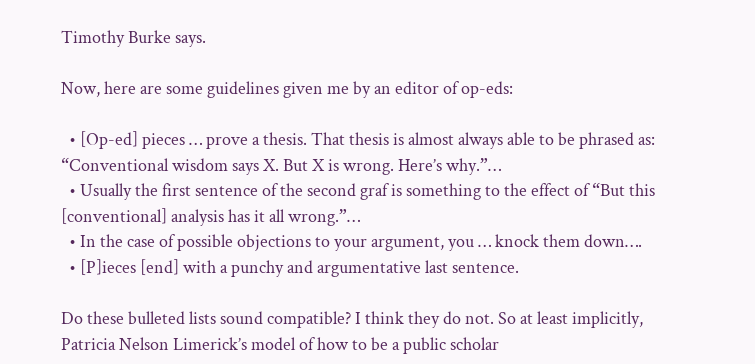Timothy Burke says.

Now, here are some guidelines given me by an editor of op-eds:

  • [Op-ed] pieces … prove a thesis. That thesis is almost always able to be phrased as: “Conventional wisdom says X. But X is wrong. Here’s why.”…
  • Usually the first sentence of the second graf is something to the effect of “But this [conventional] analysis has it all wrong.”…
  • In the case of possible objections to your argument, you … knock them down….
  • [P]ieces [end] with a punchy and argumentative last sentence.

Do these bulleted lists sound compatible? I think they do not. So at least implicitly, Patricia Nelson Limerick’s model of how to be a public scholar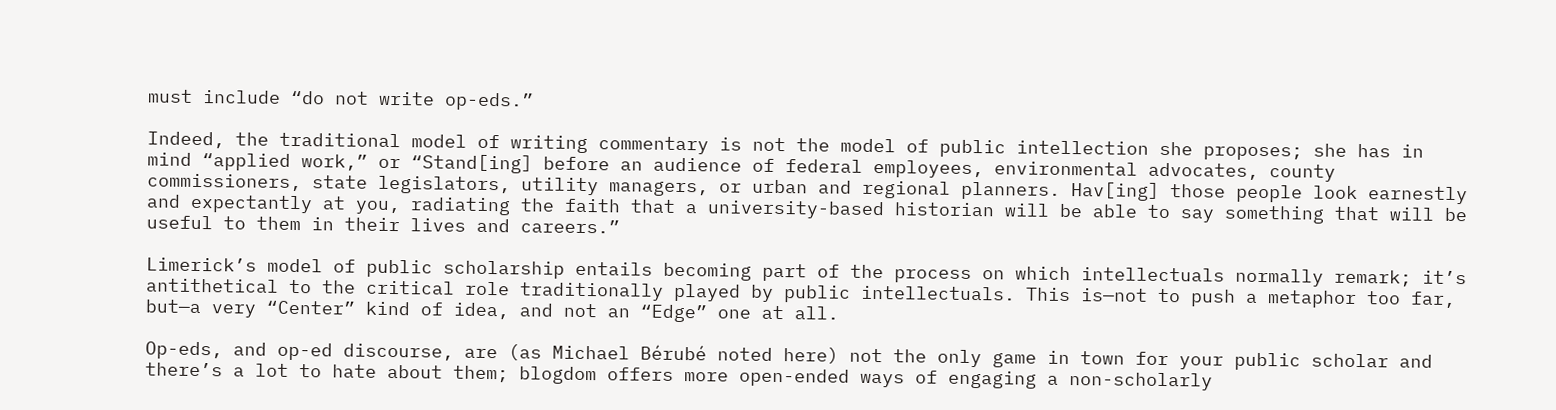must include “do not write op-eds.”

Indeed, the traditional model of writing commentary is not the model of public intellection she proposes; she has in mind “applied work,” or “Stand[ing] before an audience of federal employees, environmental advocates, county commissioners, state legislators, utility managers, or urban and regional planners. Hav[ing] those people look earnestly and expectantly at you, radiating the faith that a university-based historian will be able to say something that will be useful to them in their lives and careers.”

Limerick’s model of public scholarship entails becoming part of the process on which intellectuals normally remark; it’s antithetical to the critical role traditionally played by public intellectuals. This is—not to push a metaphor too far, but—a very “Center” kind of idea, and not an “Edge” one at all.

Op-eds, and op-ed discourse, are (as Michael Bérubé noted here) not the only game in town for your public scholar and there’s a lot to hate about them; blogdom offers more open-ended ways of engaging a non-scholarly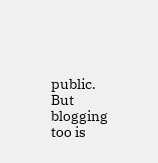public. But blogging too is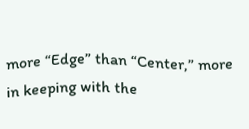more “Edge” than “Center,” more in keeping with the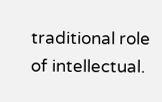traditional role of intellectual.